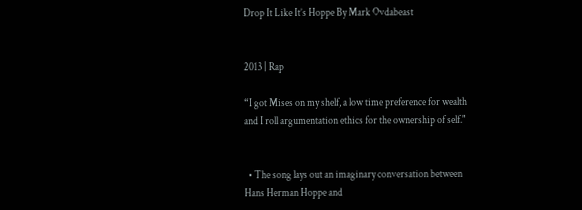Drop It Like It’s Hoppe By Mark Ovdabeast


2013 | Rap

“I got Mises on my shelf, a low time preference for wealth and I roll argumentation ethics for the ownership of self."


  • The song lays out an imaginary conversation between Hans Herman Hoppe and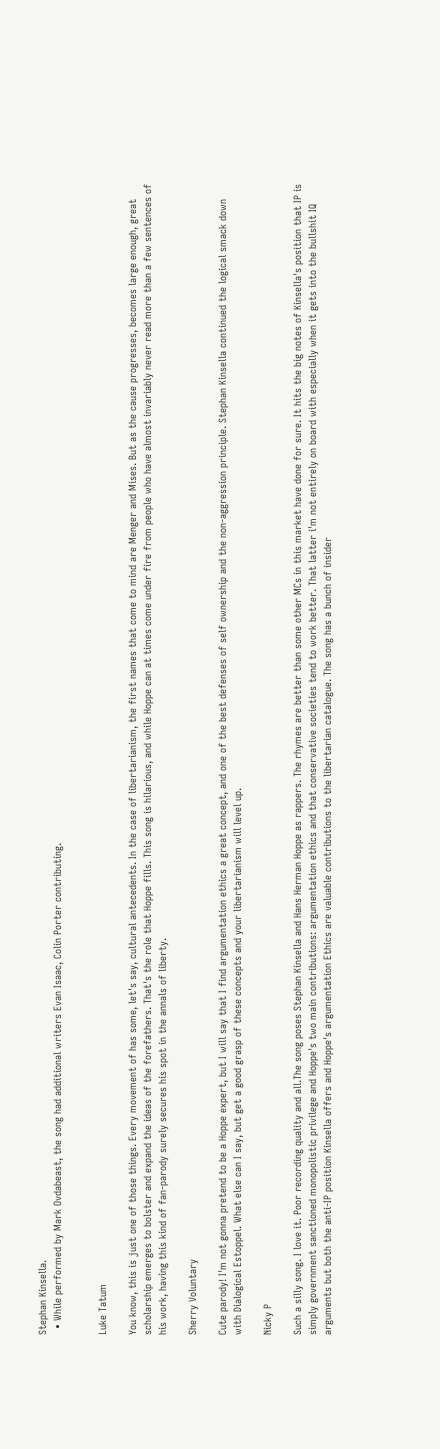Stephan Kinsella.
  • While performed by Mark Ovdabeast, the song had additional writers Evan Isaac, Colin Porter contributing.


Luke Tatum

You know, this is just one of those things. Every movement of has some, let's say, cultural antecedents. In the case of libertarianism, the first names that come to mind are Menger and Mises. But as the cause progresses, becomes large enough, great scholarship emerges to bolster and expand the ideas of the forefathers. That's the role that Hoppe fills. This song is hilarious, and while Hoppe can at times come under fire from people who have almost invariably never read more than a few sentences of his work, having this kind of fan-parody surely secures his spot in the annals of liberty.

Sherry Voluntary

Cute parody! I'm not gonna pretend to be a Hoppe expert, but I will say that I find argumentation ethics a great concept, and one of the best defenses of self ownership and the non-aggression principle. Stephan Kinsella continued the logical smack down with Dialogical Estoppel. What else can I say, but get a good grasp of these concepts and your libertarianism will level up.

Nicky P

Such a silly song. I love it. Poor recording quality and all.The song poses Stephan Kinsella and Hans Herman Hoppe as rappers. The rhymes are better than some other MCs in this market have done for sure. It hits the big notes of Kinsella's position that IP is simply government sanctioned monopolistic privilege and Hoppe's two main contributions: argumentation ethics and that conservative societies tend to work better. That latter i'm not entirely on board with especially when it gets into the bullshit IQ arguments but both the anti-IP position Kinsella offers and Hoppe's argumentation Ethics are valuable contributions to the libertarian catalogue. The song has a bunch of insider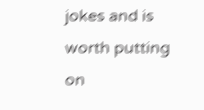jokes and is worth putting on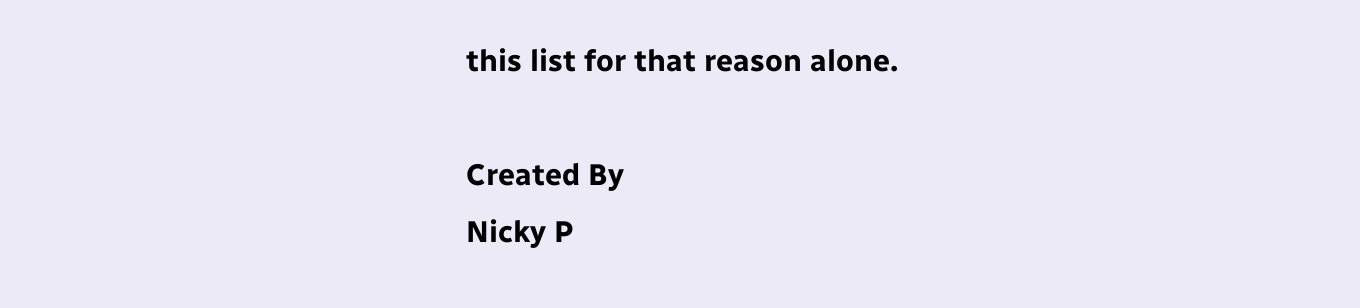this list for that reason alone.

Created By
Nicky P